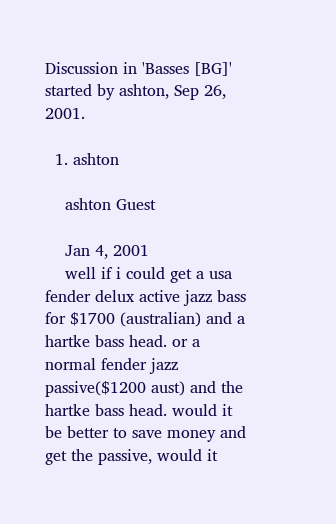Discussion in 'Basses [BG]' started by ashton, Sep 26, 2001.

  1. ashton

    ashton Guest

    Jan 4, 2001
    well if i could get a usa fender delux active jazz bass for $1700 (australian) and a hartke bass head. or a normal fender jazz passive($1200 aust) and the hartke bass head. would it be better to save money and get the passive, would it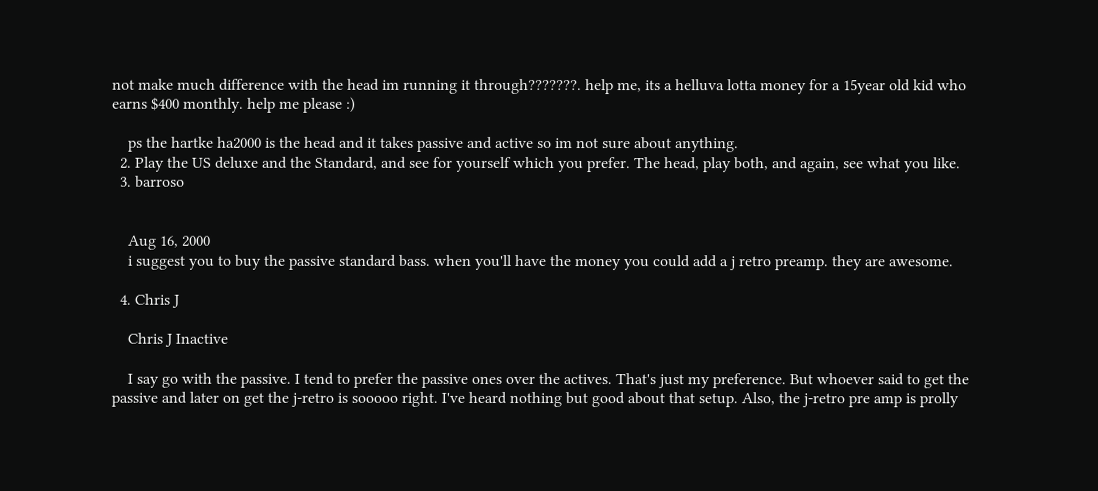not make much difference with the head im running it through???????. help me, its a helluva lotta money for a 15year old kid who earns $400 monthly. help me please :)

    ps the hartke ha2000 is the head and it takes passive and active so im not sure about anything.
  2. Play the US deluxe and the Standard, and see for yourself which you prefer. The head, play both, and again, see what you like.
  3. barroso


    Aug 16, 2000
    i suggest you to buy the passive standard bass. when you'll have the money you could add a j retro preamp. they are awesome.

  4. Chris J

    Chris J Inactive

    I say go with the passive. I tend to prefer the passive ones over the actives. That's just my preference. But whoever said to get the passive and later on get the j-retro is sooooo right. I've heard nothing but good about that setup. Also, the j-retro pre amp is prolly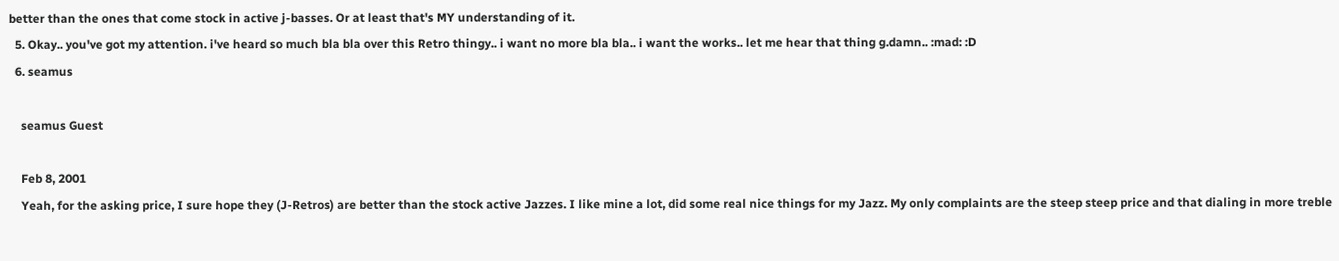better than the ones that come stock in active j-basses. Or at least that's MY understanding of it.
  5. Okay.. you've got my attention. i've heard so much bla bla over this Retro thingy.. i want no more bla bla.. i want the works.. let me hear that thing g.damn.. :mad: :D
  6. seamus

    seamus Guest

    Feb 8, 2001
    Yeah, for the asking price, I sure hope they (J-Retros) are better than the stock active Jazzes. I like mine a lot, did some real nice things for my Jazz. My only complaints are the steep steep price and that dialing in more treble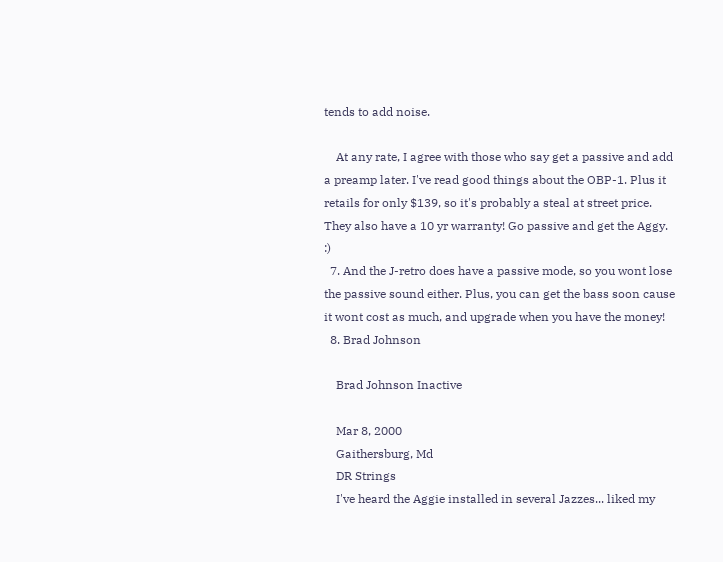tends to add noise.

    At any rate, I agree with those who say get a passive and add a preamp later. I've read good things about the OBP-1. Plus it retails for only $139, so it's probably a steal at street price. They also have a 10 yr warranty! Go passive and get the Aggy. :)
  7. And the J-retro does have a passive mode, so you wont lose the passive sound either. Plus, you can get the bass soon cause it wont cost as much, and upgrade when you have the money!
  8. Brad Johnson

    Brad Johnson Inactive

    Mar 8, 2000
    Gaithersburg, Md
    DR Strings
    I've heard the Aggie installed in several Jazzes... liked my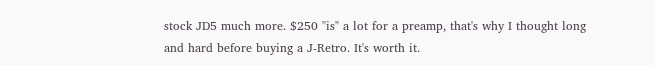stock JD5 much more. $250 ''is" a lot for a preamp, that's why I thought long and hard before buying a J-Retro. It's worth it.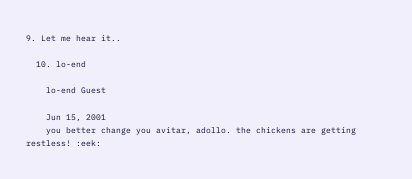9. Let me hear it..

  10. lo-end

    lo-end Guest

    Jun 15, 2001
    you better change you avitar, adollo. the chickens are getting restless! :eek: